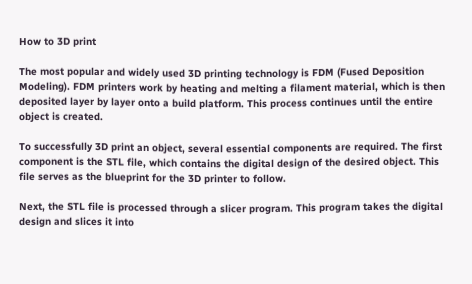How to 3D print

The most popular and widely used 3D printing technology is FDM (Fused Deposition Modeling). FDM printers work by heating and melting a filament material, which is then deposited layer by layer onto a build platform. This process continues until the entire object is created.

To successfully 3D print an object, several essential components are required. The first component is the STL file, which contains the digital design of the desired object. This file serves as the blueprint for the 3D printer to follow.

Next, the STL file is processed through a slicer program. This program takes the digital design and slices it into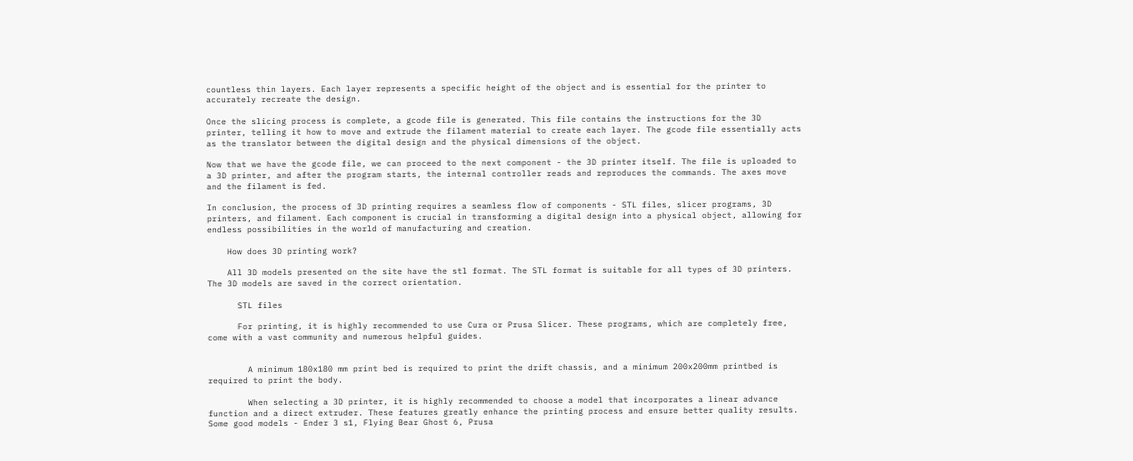countless thin layers. Each layer represents a specific height of the object and is essential for the printer to accurately recreate the design.

Once the slicing process is complete, a gcode file is generated. This file contains the instructions for the 3D printer, telling it how to move and extrude the filament material to create each layer. The gcode file essentially acts as the translator between the digital design and the physical dimensions of the object.

Now that we have the gcode file, we can proceed to the next component - the 3D printer itself. The file is uploaded to a 3D printer, and after the program starts, the internal controller reads and reproduces the commands. The axes move and the filament is fed.

In conclusion, the process of 3D printing requires a seamless flow of components - STL files, slicer programs, 3D printers, and filament. Each component is crucial in transforming a digital design into a physical object, allowing for endless possibilities in the world of manufacturing and creation.

    How does 3D printing work?

    All 3D models presented on the site have the stl format. The STL format is suitable for all types of 3D printers. The 3D models are saved in the correct orientation.

      STL files

      For printing, it is highly recommended to use Cura or Prusa Slicer. These programs, which are completely free, come with a vast community and numerous helpful guides.


        A minimum 180x180 mm print bed is required to print the drift chassis, and a minimum 200x200mm printbed is required to print the body.

        When selecting a 3D printer, it is highly recommended to choose a model that incorporates a linear advance function and a direct extruder. These features greatly enhance the printing process and ensure better quality results. Some good models - Ender 3 s1, Flying Bear Ghost 6, Prusa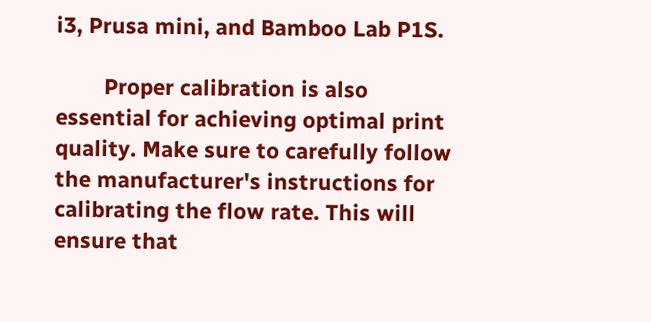i3, Prusa mini, and Bamboo Lab P1S.

        Proper calibration is also essential for achieving optimal print quality. Make sure to carefully follow the manufacturer's instructions for calibrating the flow rate. This will ensure that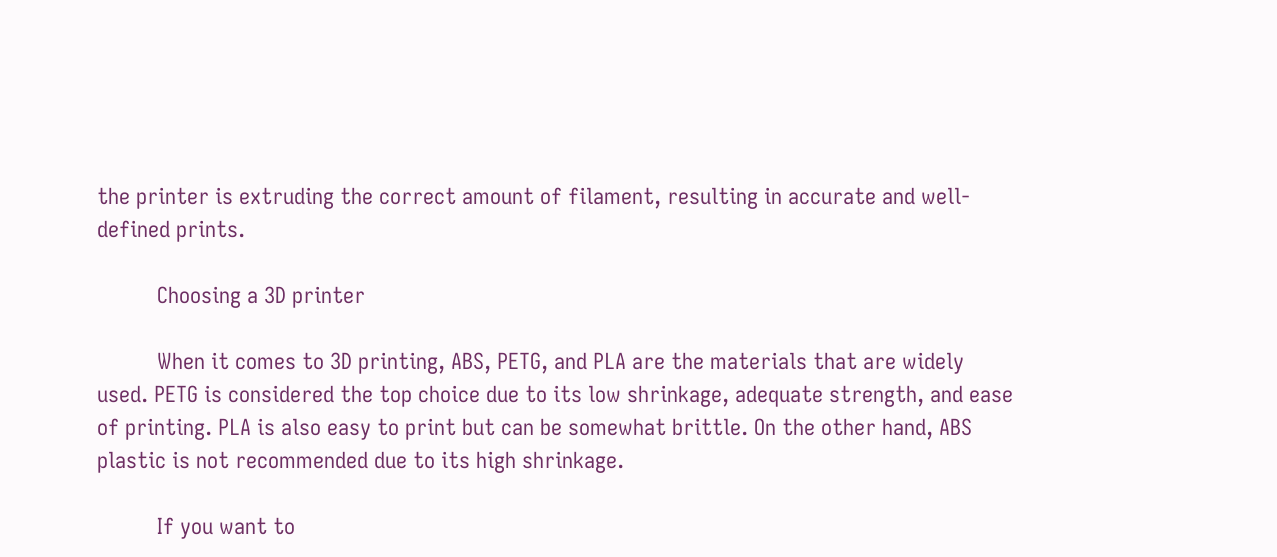the printer is extruding the correct amount of filament, resulting in accurate and well-defined prints.

          Choosing a 3D printer

          When it comes to 3D printing, ABS, PETG, and PLA are the materials that are widely used. PETG is considered the top choice due to its low shrinkage, adequate strength, and ease of printing. PLA is also easy to print but can be somewhat brittle. On the other hand, ABS plastic is not recommended due to its high shrinkage.

          If you want to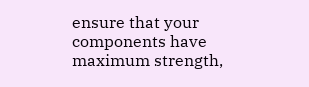ensure that your components have maximum strength,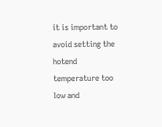it is important to avoid setting the hotend temperature too low and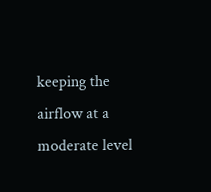keeping the airflow at a moderate level